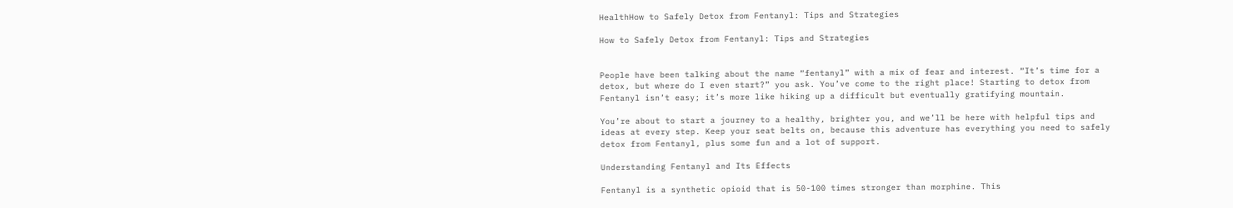HealthHow to Safely Detox from Fentanyl: Tips and Strategies

How to Safely Detox from Fentanyl: Tips and Strategies


People have been talking about the name “fentanyl” with a mix of fear and interest. “It’s time for a detox, but where do I even start?” you ask. You’ve come to the right place! Starting to detox from Fentanyl isn’t easy; it’s more like hiking up a difficult but eventually gratifying mountain.

You’re about to start a journey to a healthy, brighter you, and we’ll be here with helpful tips and ideas at every step. Keep your seat belts on, because this adventure has everything you need to safely detox from Fentanyl, plus some fun and a lot of support.

Understanding Fentanyl and Its Effects

Fentanyl is a synthetic opioid that is 50-100 times stronger than morphine. This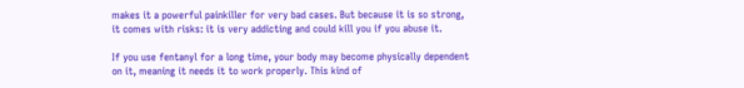makes it a powerful painkiller for very bad cases. But because it is so strong, it comes with risks: it is very addicting and could kill you if you abuse it.

If you use fentanyl for a long time, your body may become physically dependent on it, meaning it needs it to work properly. This kind of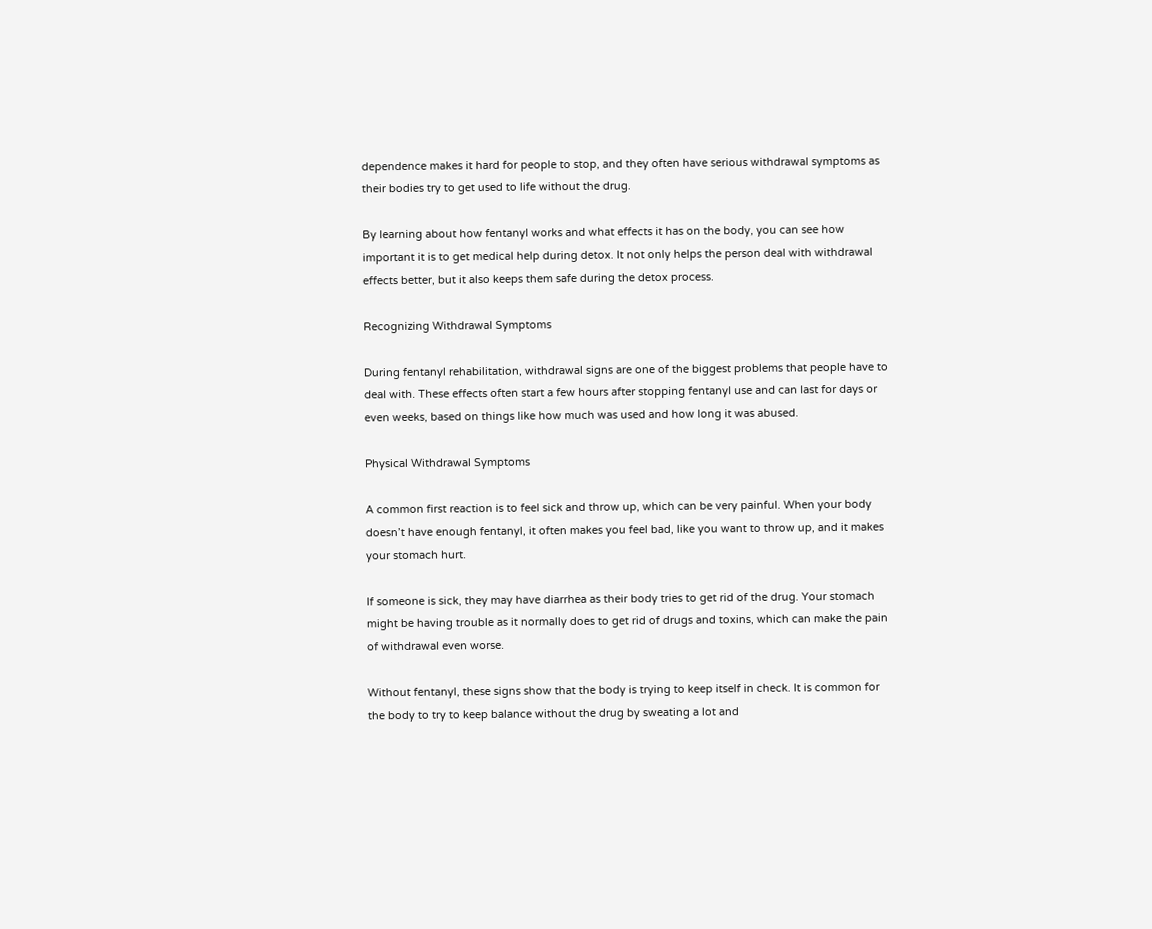dependence makes it hard for people to stop, and they often have serious withdrawal symptoms as their bodies try to get used to life without the drug.

By learning about how fentanyl works and what effects it has on the body, you can see how important it is to get medical help during detox. It not only helps the person deal with withdrawal effects better, but it also keeps them safe during the detox process.

Recognizing Withdrawal Symptoms

During fentanyl rehabilitation, withdrawal signs are one of the biggest problems that people have to deal with. These effects often start a few hours after stopping fentanyl use and can last for days or even weeks, based on things like how much was used and how long it was abused.

Physical Withdrawal Symptoms

A common first reaction is to feel sick and throw up, which can be very painful. When your body doesn’t have enough fentanyl, it often makes you feel bad, like you want to throw up, and it makes your stomach hurt.

If someone is sick, they may have diarrhea as their body tries to get rid of the drug. Your stomach might be having trouble as it normally does to get rid of drugs and toxins, which can make the pain of withdrawal even worse.

Without fentanyl, these signs show that the body is trying to keep itself in check. It is common for the body to try to keep balance without the drug by sweating a lot and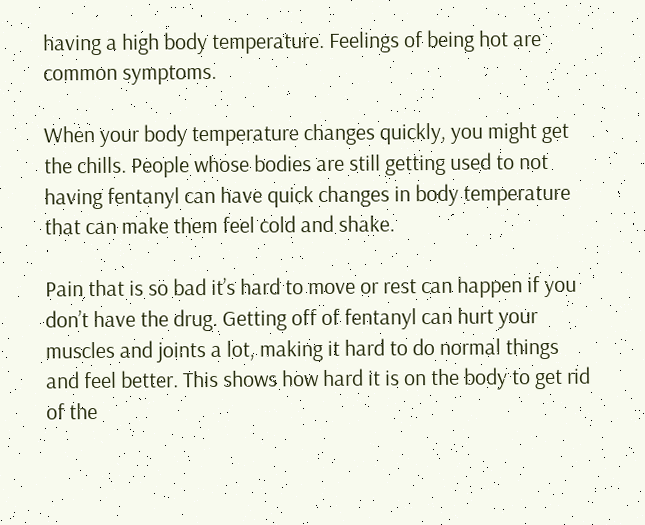having a high body temperature. Feelings of being hot are common symptoms.

When your body temperature changes quickly, you might get the chills. People whose bodies are still getting used to not having fentanyl can have quick changes in body temperature that can make them feel cold and shake.

Pain that is so bad it’s hard to move or rest can happen if you don’t have the drug. Getting off of fentanyl can hurt your muscles and joints a lot, making it hard to do normal things and feel better. This shows how hard it is on the body to get rid of the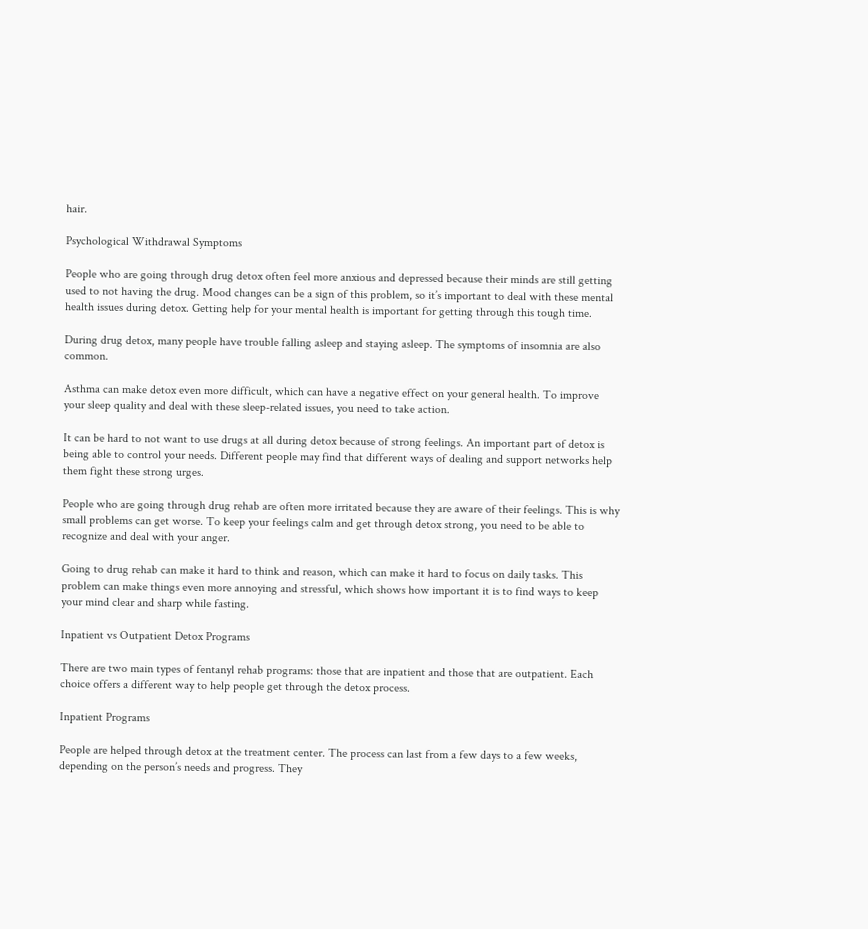hair.

Psychological Withdrawal Symptoms

People who are going through drug detox often feel more anxious and depressed because their minds are still getting used to not having the drug. Mood changes can be a sign of this problem, so it’s important to deal with these mental health issues during detox. Getting help for your mental health is important for getting through this tough time.

During drug detox, many people have trouble falling asleep and staying asleep. The symptoms of insomnia are also common.

Asthma can make detox even more difficult, which can have a negative effect on your general health. To improve your sleep quality and deal with these sleep-related issues, you need to take action.

It can be hard to not want to use drugs at all during detox because of strong feelings. An important part of detox is being able to control your needs. Different people may find that different ways of dealing and support networks help them fight these strong urges.

People who are going through drug rehab are often more irritated because they are aware of their feelings. This is why small problems can get worse. To keep your feelings calm and get through detox strong, you need to be able to recognize and deal with your anger.

Going to drug rehab can make it hard to think and reason, which can make it hard to focus on daily tasks. This problem can make things even more annoying and stressful, which shows how important it is to find ways to keep your mind clear and sharp while fasting.

Inpatient vs Outpatient Detox Programs

There are two main types of fentanyl rehab programs: those that are inpatient and those that are outpatient. Each choice offers a different way to help people get through the detox process.

Inpatient Programs

People are helped through detox at the treatment center. The process can last from a few days to a few weeks, depending on the person’s needs and progress. They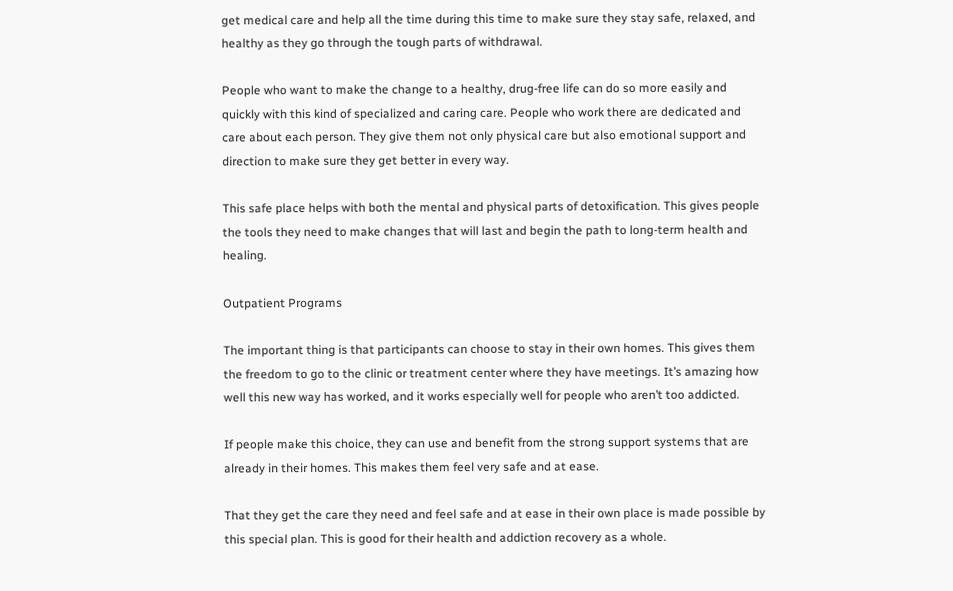get medical care and help all the time during this time to make sure they stay safe, relaxed, and healthy as they go through the tough parts of withdrawal.

People who want to make the change to a healthy, drug-free life can do so more easily and quickly with this kind of specialized and caring care. People who work there are dedicated and care about each person. They give them not only physical care but also emotional support and direction to make sure they get better in every way.

This safe place helps with both the mental and physical parts of detoxification. This gives people the tools they need to make changes that will last and begin the path to long-term health and healing.

Outpatient Programs

The important thing is that participants can choose to stay in their own homes. This gives them the freedom to go to the clinic or treatment center where they have meetings. It’s amazing how well this new way has worked, and it works especially well for people who aren’t too addicted.

If people make this choice, they can use and benefit from the strong support systems that are already in their homes. This makes them feel very safe and at ease.

That they get the care they need and feel safe and at ease in their own place is made possible by this special plan. This is good for their health and addiction recovery as a whole.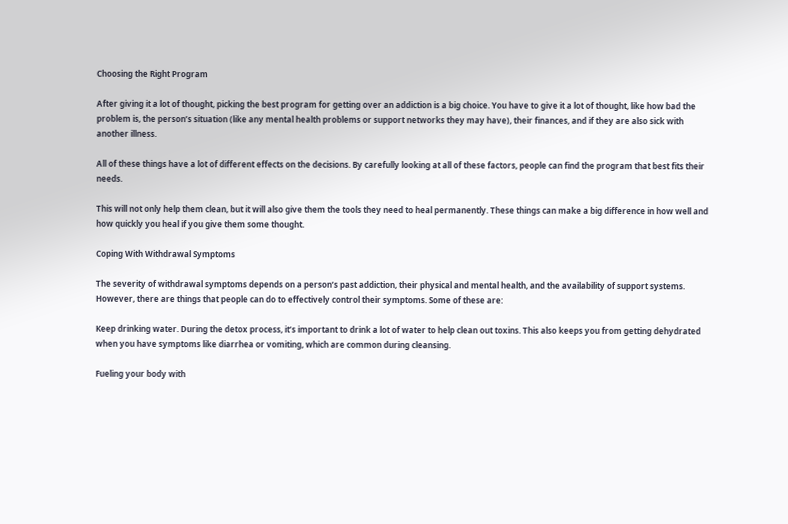Choosing the Right Program

After giving it a lot of thought, picking the best program for getting over an addiction is a big choice. You have to give it a lot of thought, like how bad the problem is, the person’s situation (like any mental health problems or support networks they may have), their finances, and if they are also sick with another illness.

All of these things have a lot of different effects on the decisions. By carefully looking at all of these factors, people can find the program that best fits their needs.

This will not only help them clean, but it will also give them the tools they need to heal permanently. These things can make a big difference in how well and how quickly you heal if you give them some thought.

Coping With Withdrawal Symptoms

The severity of withdrawal symptoms depends on a person’s past addiction, their physical and mental health, and the availability of support systems. However, there are things that people can do to effectively control their symptoms. Some of these are:

Keep drinking water. During the detox process, it’s important to drink a lot of water to help clean out toxins. This also keeps you from getting dehydrated when you have symptoms like diarrhea or vomiting, which are common during cleansing.

Fueling your body with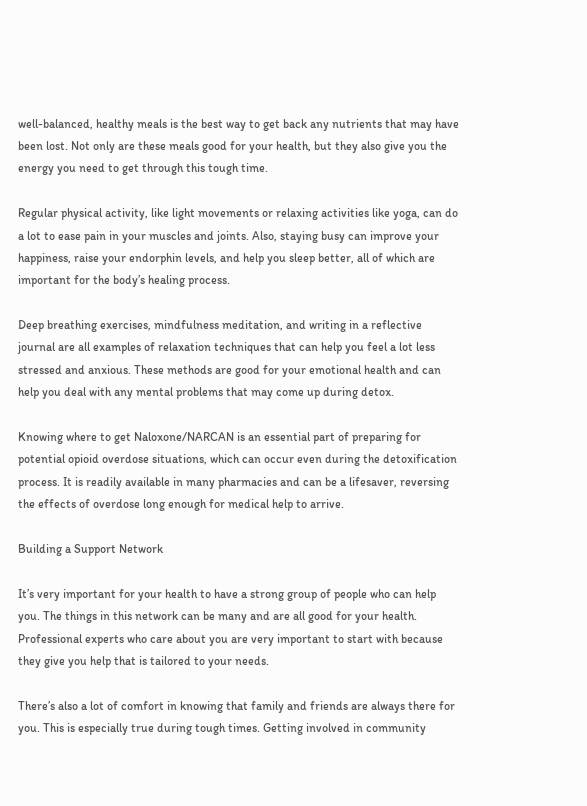well-balanced, healthy meals is the best way to get back any nutrients that may have been lost. Not only are these meals good for your health, but they also give you the energy you need to get through this tough time.

Regular physical activity, like light movements or relaxing activities like yoga, can do a lot to ease pain in your muscles and joints. Also, staying busy can improve your happiness, raise your endorphin levels, and help you sleep better, all of which are important for the body’s healing process.

Deep breathing exercises, mindfulness meditation, and writing in a reflective journal are all examples of relaxation techniques that can help you feel a lot less stressed and anxious. These methods are good for your emotional health and can help you deal with any mental problems that may come up during detox.

Knowing where to get Naloxone/NARCAN is an essential part of preparing for potential opioid overdose situations, which can occur even during the detoxification process. It is readily available in many pharmacies and can be a lifesaver, reversing the effects of overdose long enough for medical help to arrive.

Building a Support Network

It’s very important for your health to have a strong group of people who can help you. The things in this network can be many and are all good for your health. Professional experts who care about you are very important to start with because they give you help that is tailored to your needs.

There’s also a lot of comfort in knowing that family and friends are always there for you. This is especially true during tough times. Getting involved in community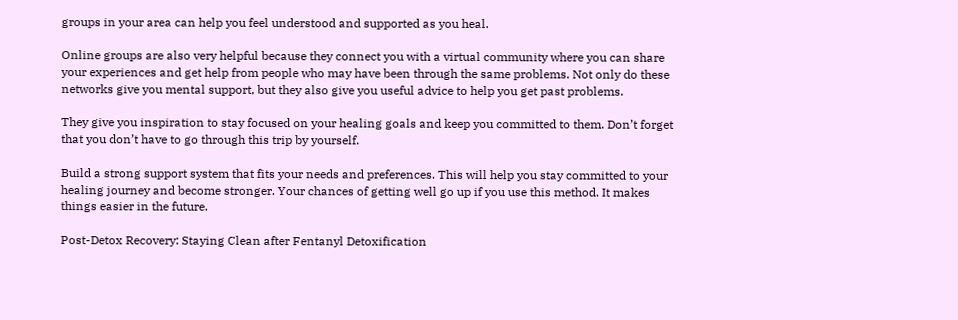groups in your area can help you feel understood and supported as you heal.

Online groups are also very helpful because they connect you with a virtual community where you can share your experiences and get help from people who may have been through the same problems. Not only do these networks give you mental support, but they also give you useful advice to help you get past problems.

They give you inspiration to stay focused on your healing goals and keep you committed to them. Don’t forget that you don’t have to go through this trip by yourself.

Build a strong support system that fits your needs and preferences. This will help you stay committed to your healing journey and become stronger. Your chances of getting well go up if you use this method. It makes things easier in the future.

Post-Detox Recovery: Staying Clean after Fentanyl Detoxification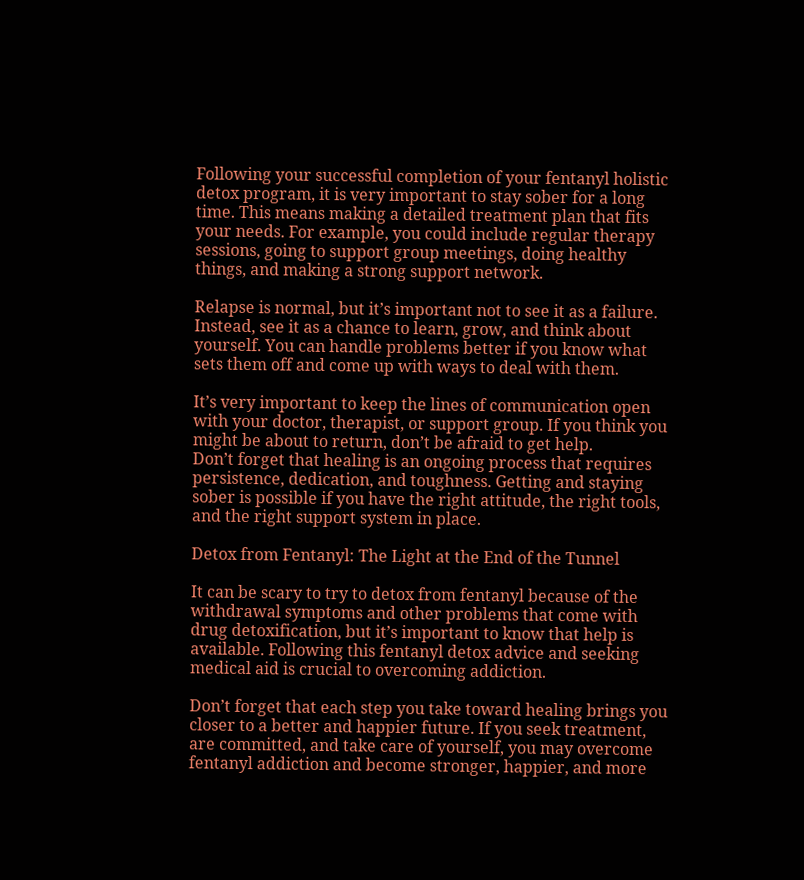Following your successful completion of your fentanyl holistic detox program, it is very important to stay sober for a long time. This means making a detailed treatment plan that fits your needs. For example, you could include regular therapy sessions, going to support group meetings, doing healthy things, and making a strong support network.

Relapse is normal, but it’s important not to see it as a failure. Instead, see it as a chance to learn, grow, and think about yourself. You can handle problems better if you know what sets them off and come up with ways to deal with them.

It’s very important to keep the lines of communication open with your doctor, therapist, or support group. If you think you might be about to return, don’t be afraid to get help.
Don’t forget that healing is an ongoing process that requires persistence, dedication, and toughness. Getting and staying sober is possible if you have the right attitude, the right tools, and the right support system in place.

Detox from Fentanyl: The Light at the End of the Tunnel

It can be scary to try to detox from fentanyl because of the withdrawal symptoms and other problems that come with drug detoxification, but it’s important to know that help is available. Following this fentanyl detox advice and seeking medical aid is crucial to overcoming addiction.

Don’t forget that each step you take toward healing brings you closer to a better and happier future. If you seek treatment, are committed, and take care of yourself, you may overcome fentanyl addiction and become stronger, happier, and more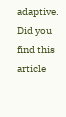adaptive.
Did you find this article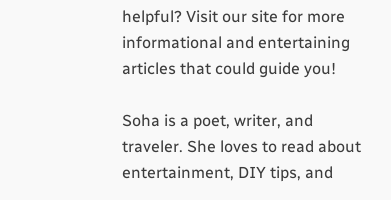helpful? Visit our site for more informational and entertaining articles that could guide you!

Soha is a poet, writer, and traveler. She loves to read about entertainment, DIY tips, and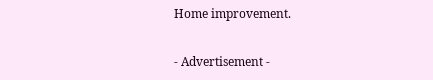Home improvement.


- Advertisement -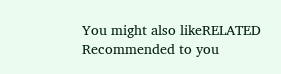You might also likeRELATED
Recommended to you